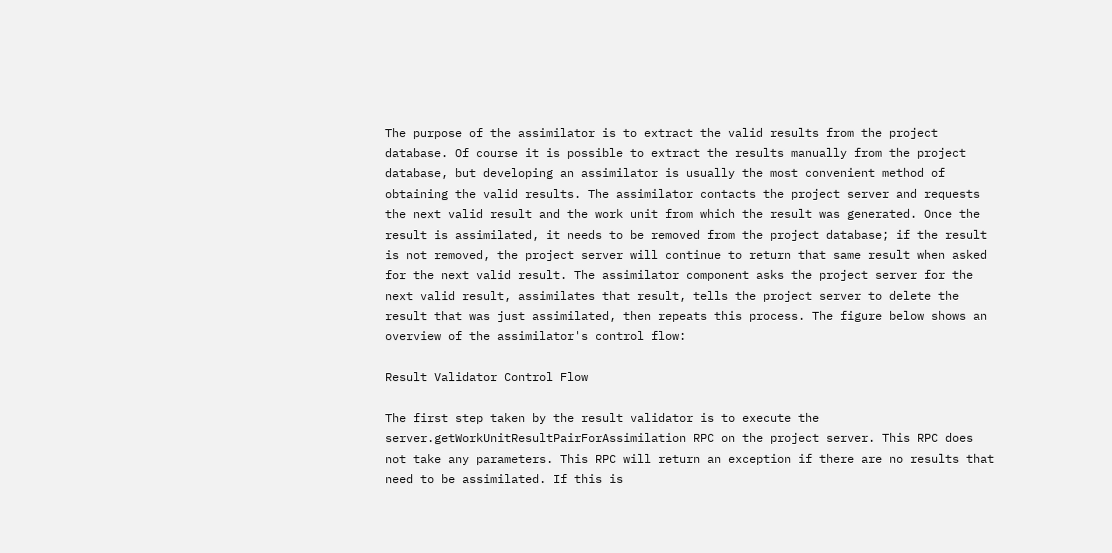The purpose of the assimilator is to extract the valid results from the project database. Of course it is possible to extract the results manually from the project database, but developing an assimilator is usually the most convenient method of obtaining the valid results. The assimilator contacts the project server and requests the next valid result and the work unit from which the result was generated. Once the result is assimilated, it needs to be removed from the project database; if the result is not removed, the project server will continue to return that same result when asked for the next valid result. The assimilator component asks the project server for the next valid result, assimilates that result, tells the project server to delete the result that was just assimilated, then repeats this process. The figure below shows an overview of the assimilator's control flow:

Result Validator Control Flow

The first step taken by the result validator is to execute the server.getWorkUnitResultPairForAssimilation RPC on the project server. This RPC does not take any parameters. This RPC will return an exception if there are no results that need to be assimilated. If this is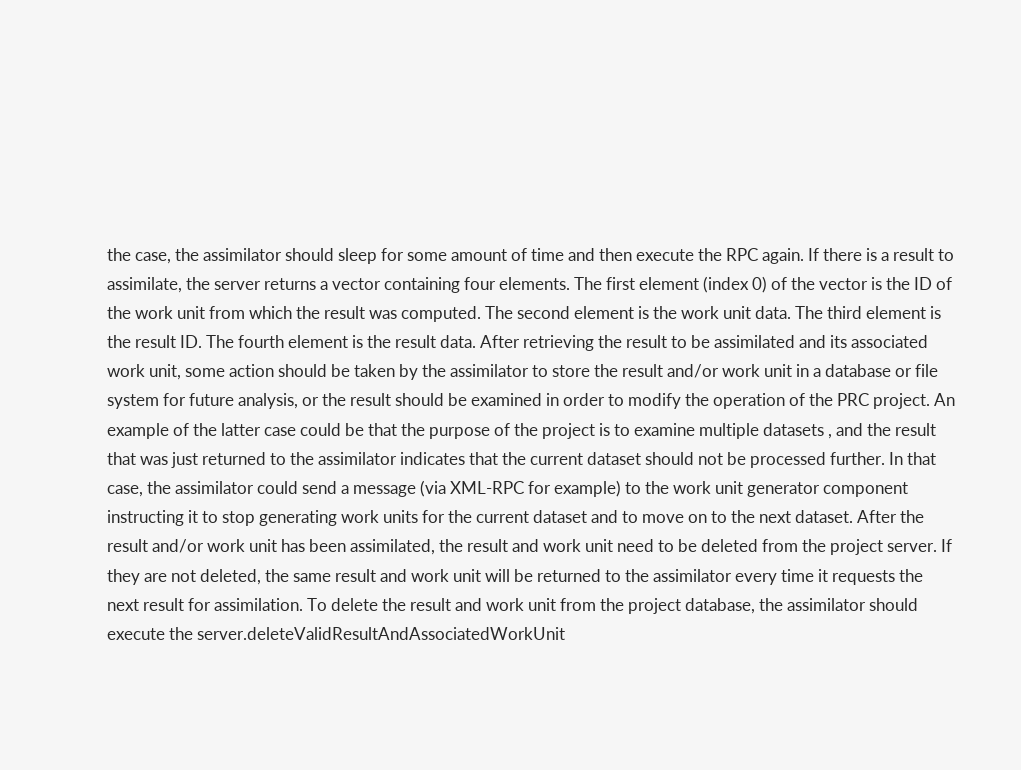the case, the assimilator should sleep for some amount of time and then execute the RPC again. If there is a result to assimilate, the server returns a vector containing four elements. The first element (index 0) of the vector is the ID of the work unit from which the result was computed. The second element is the work unit data. The third element is the result ID. The fourth element is the result data. After retrieving the result to be assimilated and its associated work unit, some action should be taken by the assimilator to store the result and/or work unit in a database or file system for future analysis, or the result should be examined in order to modify the operation of the PRC project. An example of the latter case could be that the purpose of the project is to examine multiple datasets , and the result that was just returned to the assimilator indicates that the current dataset should not be processed further. In that case, the assimilator could send a message (via XML-RPC for example) to the work unit generator component instructing it to stop generating work units for the current dataset and to move on to the next dataset. After the result and/or work unit has been assimilated, the result and work unit need to be deleted from the project server. If they are not deleted, the same result and work unit will be returned to the assimilator every time it requests the next result for assimilation. To delete the result and work unit from the project database, the assimilator should execute the server.deleteValidResultAndAssociatedWorkUnit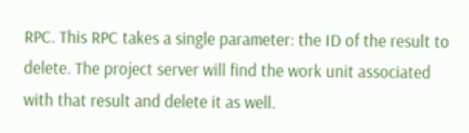RPC. This RPC takes a single parameter: the ID of the result to delete. The project server will find the work unit associated with that result and delete it as well.